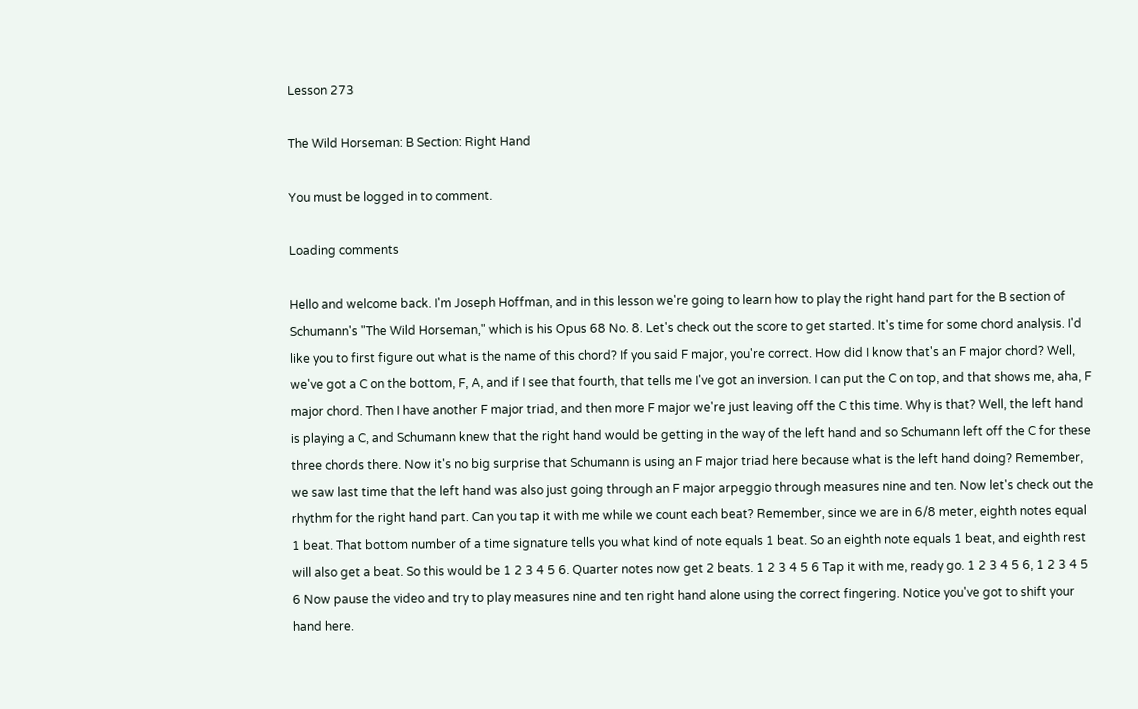Lesson 273

The Wild Horseman: B Section: Right Hand

You must be logged in to comment.

Loading comments

Hello and welcome back. I'm Joseph Hoffman, and in this lesson we're going to learn how to play the right hand part for the B section of Schumann's "The Wild Horseman," which is his Opus 68 No. 8. Let's check out the score to get started. It's time for some chord analysis. I'd like you to first figure out what is the name of this chord? If you said F major, you're correct. How did I know that's an F major chord? Well, we've got a C on the bottom, F, A, and if I see that fourth, that tells me I've got an inversion. I can put the C on top, and that shows me, aha, F major chord. Then I have another F major triad, and then more F major we're just leaving off the C this time. Why is that? Well, the left hand is playing a C, and Schumann knew that the right hand would be getting in the way of the left hand and so Schumann left off the C for these three chords there. Now it's no big surprise that Schumann is using an F major triad here because what is the left hand doing? Remember, we saw last time that the left hand was also just going through an F major arpeggio through measures nine and ten. Now let's check out the rhythm for the right hand part. Can you tap it with me while we count each beat? Remember, since we are in 6/8 meter, eighth notes equal 1 beat. That bottom number of a time signature tells you what kind of note equals 1 beat. So an eighth note equals 1 beat, and eighth rest will also get a beat. So this would be 1 2 3 4 5 6. Quarter notes now get 2 beats. 1 2 3 4 5 6 Tap it with me, ready go. 1 2 3 4 5 6, 1 2 3 4 5 6 Now pause the video and try to play measures nine and ten right hand alone using the correct fingering. Notice you've got to shift your hand here.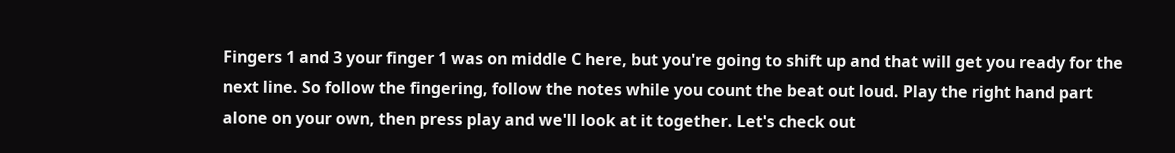Fingers 1 and 3 your finger 1 was on middle C here, but you're going to shift up and that will get you ready for the next line. So follow the fingering, follow the notes while you count the beat out loud. Play the right hand part alone on your own, then press play and we'll look at it together. Let's check out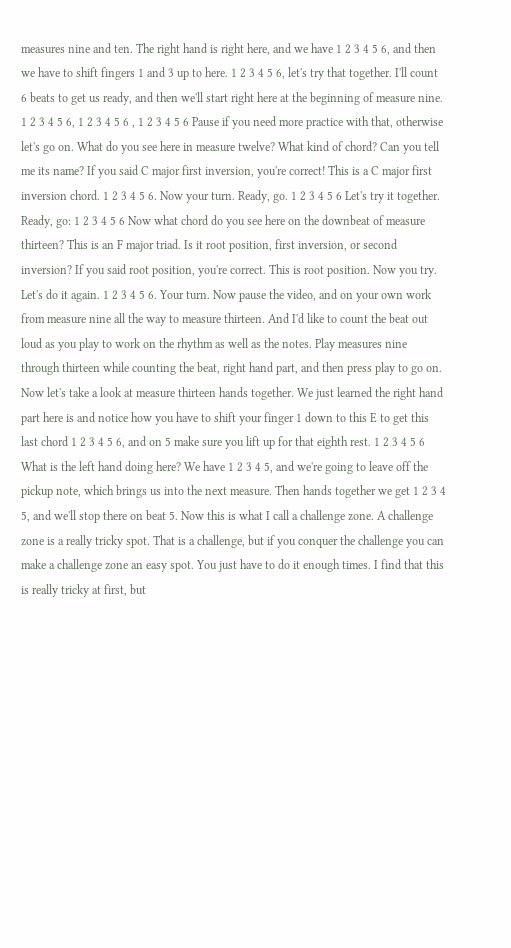measures nine and ten. The right hand is right here, and we have 1 2 3 4 5 6, and then we have to shift fingers 1 and 3 up to here. 1 2 3 4 5 6, let's try that together. I'll count 6 beats to get us ready, and then we'll start right here at the beginning of measure nine. 1 2 3 4 5 6, 1 2 3 4 5 6 , 1 2 3 4 5 6 Pause if you need more practice with that, otherwise let's go on. What do you see here in measure twelve? What kind of chord? Can you tell me its name? If you said C major first inversion, you're correct! This is a C major first inversion chord. 1 2 3 4 5 6. Now your turn. Ready, go. 1 2 3 4 5 6 Let's try it together. Ready, go: 1 2 3 4 5 6 Now what chord do you see here on the downbeat of measure thirteen? This is an F major triad. Is it root position, first inversion, or second inversion? If you said root position, you're correct. This is root position. Now you try. Let's do it again. 1 2 3 4 5 6. Your turn. Now pause the video, and on your own work from measure nine all the way to measure thirteen. And I'd like to count the beat out loud as you play to work on the rhythm as well as the notes. Play measures nine through thirteen while counting the beat, right hand part, and then press play to go on. Now let's take a look at measure thirteen hands together. We just learned the right hand part here is and notice how you have to shift your finger 1 down to this E to get this last chord 1 2 3 4 5 6, and on 5 make sure you lift up for that eighth rest. 1 2 3 4 5 6 What is the left hand doing here? We have 1 2 3 4 5, and we're going to leave off the pickup note, which brings us into the next measure. Then hands together we get 1 2 3 4 5, and we'll stop there on beat 5. Now this is what I call a challenge zone. A challenge zone is a really tricky spot. That is a challenge, but if you conquer the challenge you can make a challenge zone an easy spot. You just have to do it enough times. I find that this is really tricky at first, but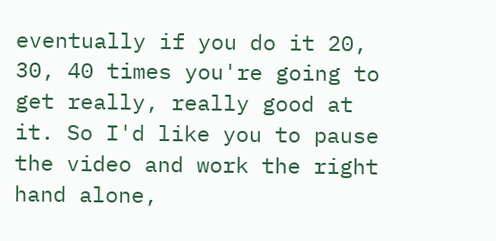eventually if you do it 20, 30, 40 times you're going to get really, really good at it. So I'd like you to pause the video and work the right hand alone,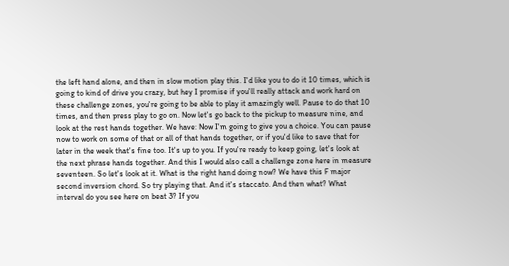the left hand alone, and then in slow motion play this. I'd like you to do it 10 times, which is going to kind of drive you crazy, but hey I promise if you'll really attack and work hard on these challenge zones, you're going to be able to play it amazingly well. Pause to do that 10 times, and then press play to go on. Now let's go back to the pickup to measure nine, and look at the rest hands together. We have: Now I'm going to give you a choice. You can pause now to work on some of that or all of that hands together, or if you'd like to save that for later in the week that's fine too. It's up to you. If you're ready to keep going, let's look at the next phrase hands together. And this I would also call a challenge zone here in measure seventeen. So let's look at it. What is the right hand doing now? We have this F major second inversion chord. So try playing that. And it's staccato. And then what? What interval do you see here on beat 3? If you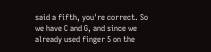said a fifth, you're correct. So we have C and G, and since we already used finger 5 on the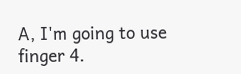A, I'm going to use finger 4.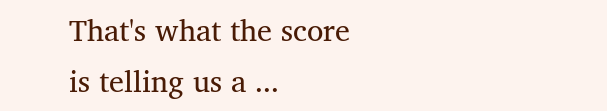That's what the score is telling us a ...